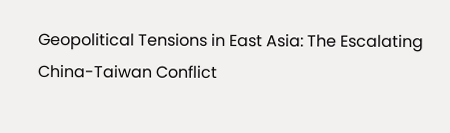Geopolitical Tensions in East Asia: The Escalating China-Taiwan Conflict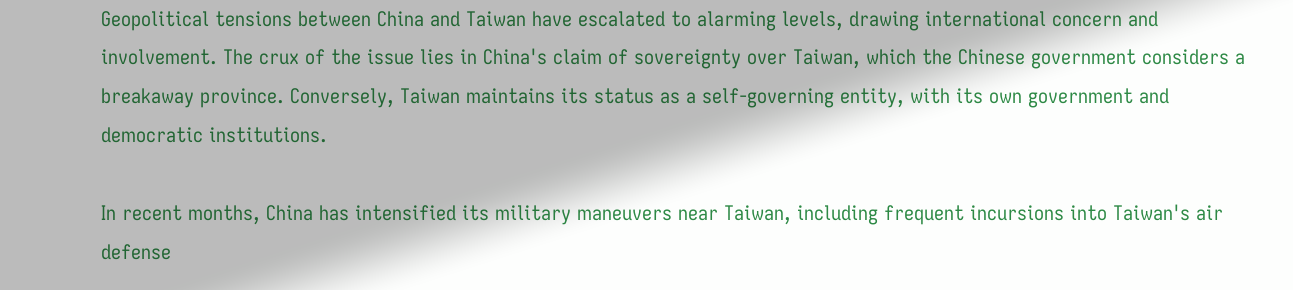Geopolitical tensions between China and Taiwan have escalated to alarming levels, drawing international concern and involvement. The crux of the issue lies in China's claim of sovereignty over Taiwan, which the Chinese government considers a breakaway province. Conversely, Taiwan maintains its status as a self-governing entity, with its own government and democratic institutions.

In recent months, China has intensified its military maneuvers near Taiwan, including frequent incursions into Taiwan's air defense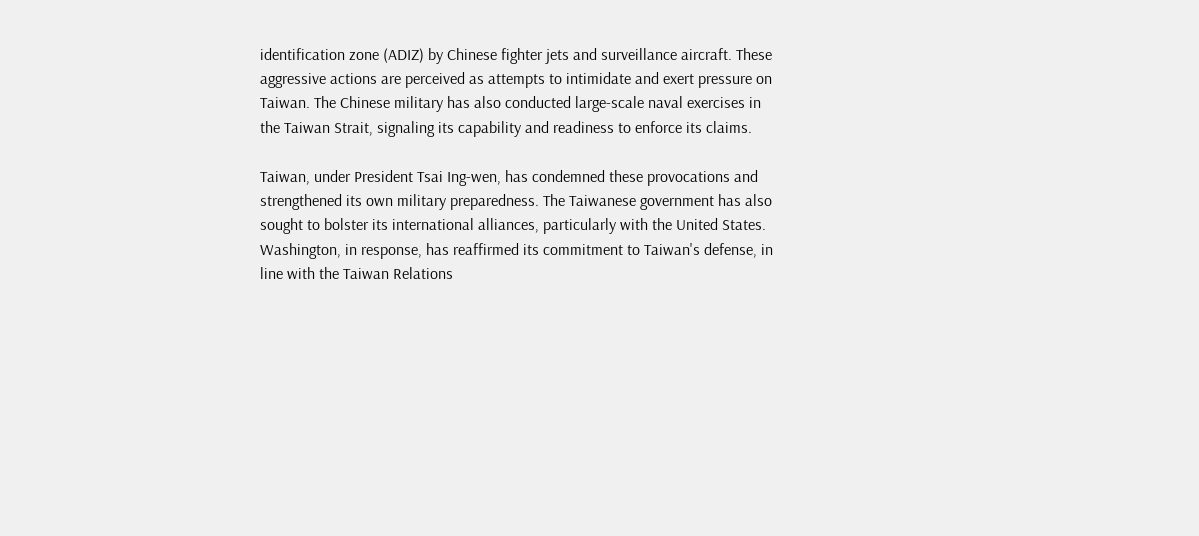identification zone (ADIZ) by Chinese fighter jets and surveillance aircraft. These aggressive actions are perceived as attempts to intimidate and exert pressure on Taiwan. The Chinese military has also conducted large-scale naval exercises in the Taiwan Strait, signaling its capability and readiness to enforce its claims.

Taiwan, under President Tsai Ing-wen, has condemned these provocations and strengthened its own military preparedness. The Taiwanese government has also sought to bolster its international alliances, particularly with the United States. Washington, in response, has reaffirmed its commitment to Taiwan's defense, in line with the Taiwan Relations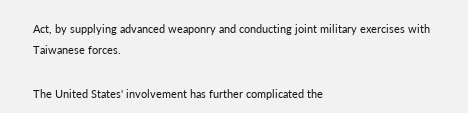Act, by supplying advanced weaponry and conducting joint military exercises with Taiwanese forces.

The United States' involvement has further complicated the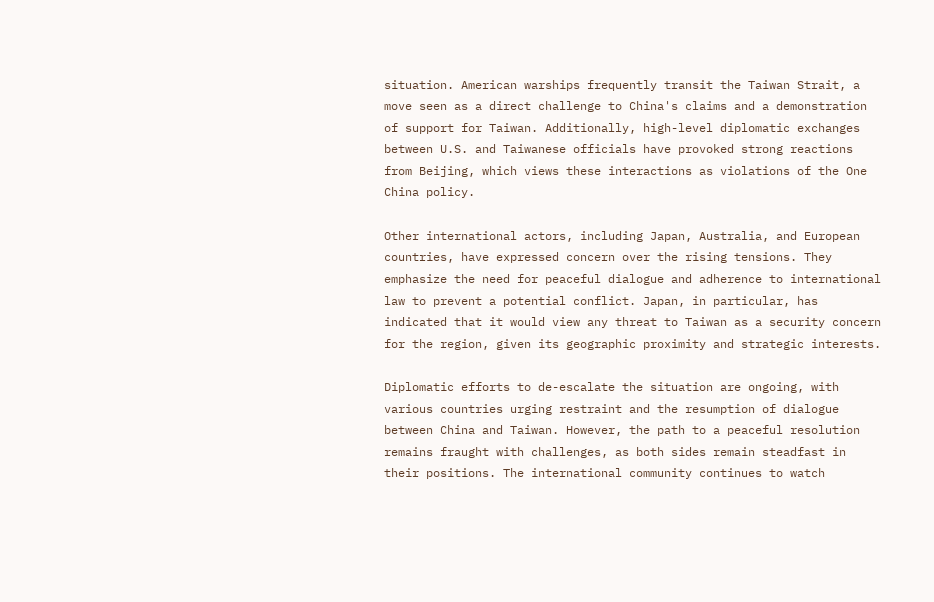situation. American warships frequently transit the Taiwan Strait, a move seen as a direct challenge to China's claims and a demonstration of support for Taiwan. Additionally, high-level diplomatic exchanges between U.S. and Taiwanese officials have provoked strong reactions from Beijing, which views these interactions as violations of the One China policy.

Other international actors, including Japan, Australia, and European countries, have expressed concern over the rising tensions. They emphasize the need for peaceful dialogue and adherence to international law to prevent a potential conflict. Japan, in particular, has indicated that it would view any threat to Taiwan as a security concern for the region, given its geographic proximity and strategic interests.

Diplomatic efforts to de-escalate the situation are ongoing, with various countries urging restraint and the resumption of dialogue between China and Taiwan. However, the path to a peaceful resolution remains fraught with challenges, as both sides remain steadfast in their positions. The international community continues to watch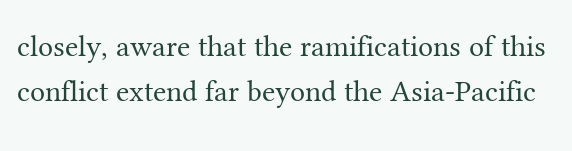closely, aware that the ramifications of this conflict extend far beyond the Asia-Pacific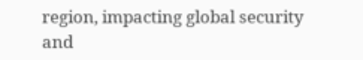region, impacting global security and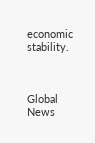economic stability.



Global News